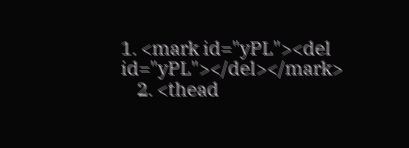1. <mark id="yPL"><del id="yPL"></del></mark>
    2. <thead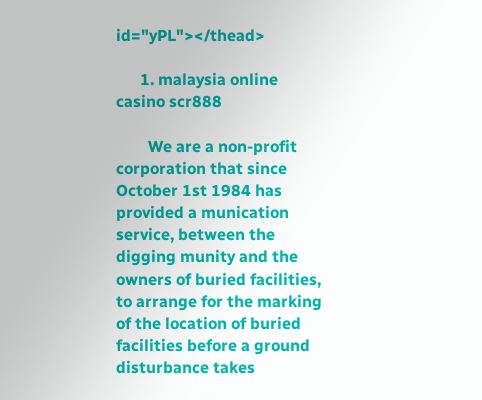id="yPL"></thead>

      1. malaysia online casino scr888

        We are a non-profit corporation that since October 1st 1984 has provided a munication service, between the digging munity and the owners of buried facilities, to arrange for the marking of the location of buried facilities before a ground disturbance takes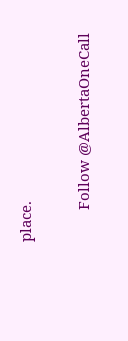place.

        Follow @AlbertaOneCall